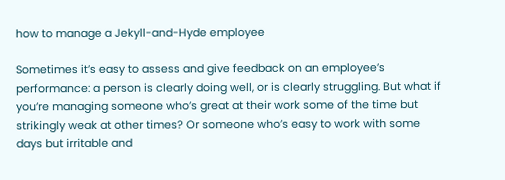how to manage a Jekyll-and-Hyde employee

Sometimes it’s easy to assess and give feedback on an employee’s performance: a person is clearly doing well, or is clearly struggling. But what if you’re managing someone who’s great at their work some of the time but strikingly weak at other times? Or someone who’s easy to work with some days but irritable and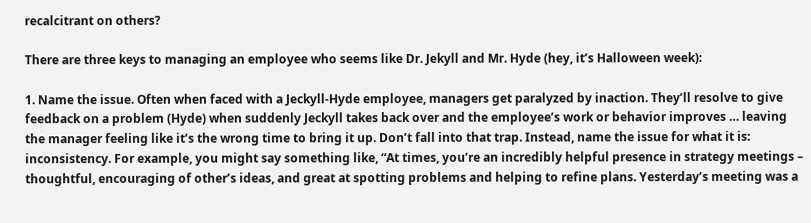recalcitrant on others?

There are three keys to managing an employee who seems like Dr. Jekyll and Mr. Hyde (hey, it’s Halloween week):

1. Name the issue. Often when faced with a Jeckyll-Hyde employee, managers get paralyzed by inaction. They’ll resolve to give feedback on a problem (Hyde) when suddenly Jeckyll takes back over and the employee’s work or behavior improves … leaving the manager feeling like it’s the wrong time to bring it up. Don’t fall into that trap. Instead, name the issue for what it is: inconsistency. For example, you might say something like, “At times, you’re an incredibly helpful presence in strategy meetings – thoughtful, encouraging of other’s ideas, and great at spotting problems and helping to refine plans. Yesterday’s meeting was a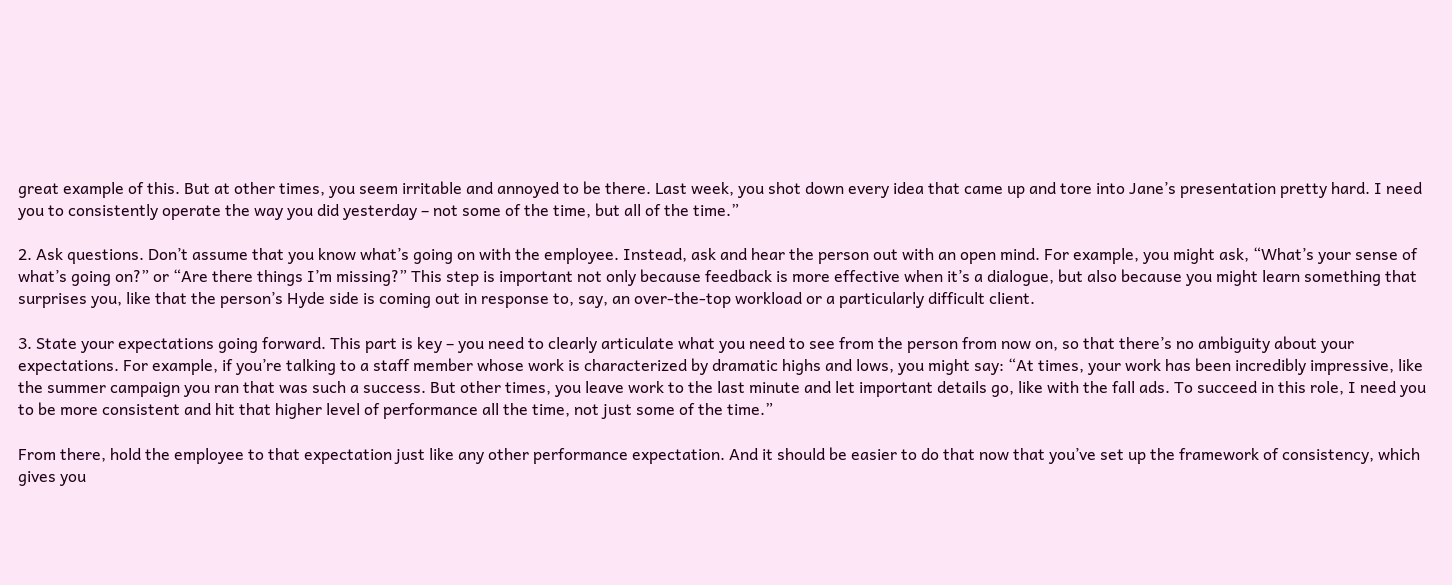great example of this. But at other times, you seem irritable and annoyed to be there. Last week, you shot down every idea that came up and tore into Jane’s presentation pretty hard. I need you to consistently operate the way you did yesterday – not some of the time, but all of the time.”

2. Ask questions. Don’t assume that you know what’s going on with the employee. Instead, ask and hear the person out with an open mind. For example, you might ask, “What’s your sense of what’s going on?” or “Are there things I’m missing?” This step is important not only because feedback is more effective when it’s a dialogue, but also because you might learn something that surprises you, like that the person’s Hyde side is coming out in response to, say, an over-the-top workload or a particularly difficult client.

3. State your expectations going forward. This part is key – you need to clearly articulate what you need to see from the person from now on, so that there’s no ambiguity about your expectations. For example, if you’re talking to a staff member whose work is characterized by dramatic highs and lows, you might say: “At times, your work has been incredibly impressive, like the summer campaign you ran that was such a success. But other times, you leave work to the last minute and let important details go, like with the fall ads. To succeed in this role, I need you to be more consistent and hit that higher level of performance all the time, not just some of the time.”

From there, hold the employee to that expectation just like any other performance expectation. And it should be easier to do that now that you’ve set up the framework of consistency, which gives you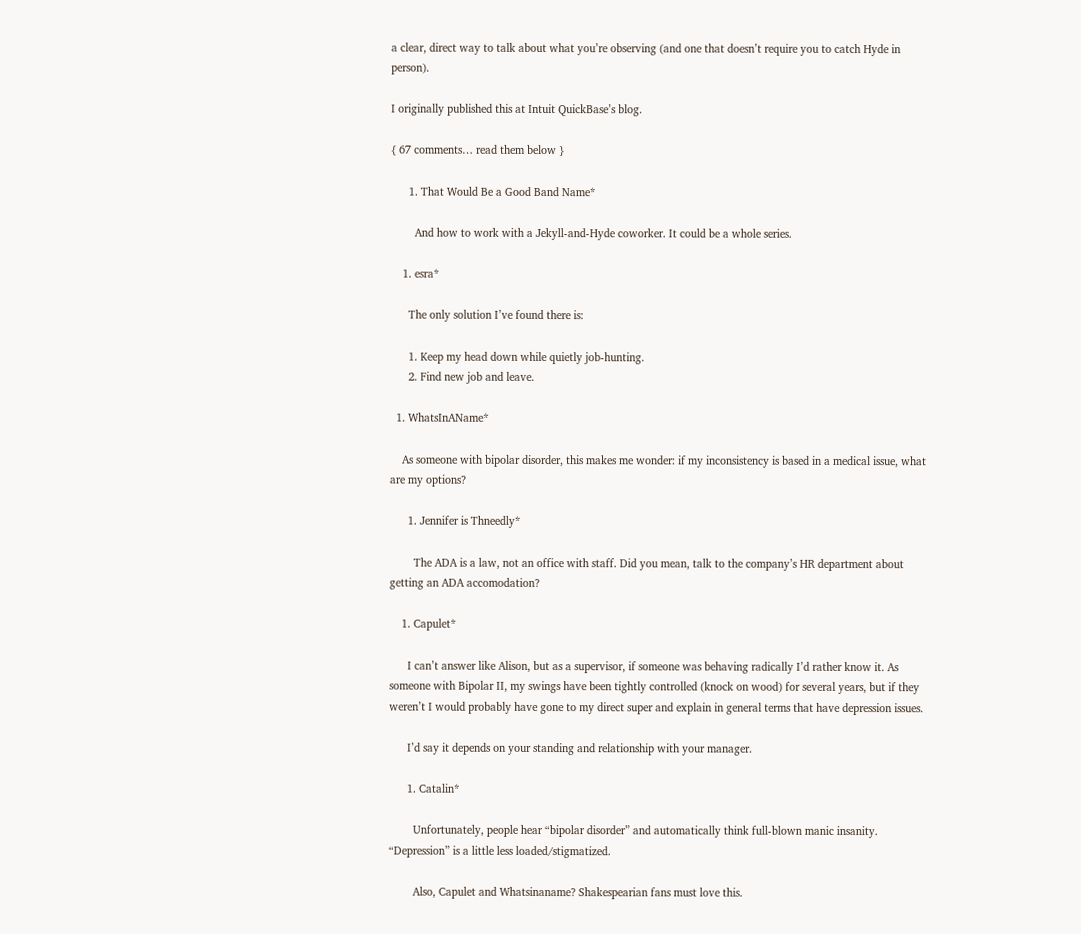a clear, direct way to talk about what you’re observing (and one that doesn’t require you to catch Hyde in person).

I originally published this at Intuit QuickBase’s blog.

{ 67 comments… read them below }

      1. That Would Be a Good Band Name*

        And how to work with a Jekyll-and-Hyde coworker. It could be a whole series.

    1. esra*

      The only solution I’ve found there is:

      1. Keep my head down while quietly job-hunting.
      2. Find new job and leave.

  1. WhatsInAName*

    As someone with bipolar disorder, this makes me wonder: if my inconsistency is based in a medical issue, what are my options?

      1. Jennifer is Thneedly*

        The ADA is a law, not an office with staff. Did you mean, talk to the company’s HR department about getting an ADA accomodation?

    1. Capulet*

      I can’t answer like Alison, but as a supervisor, if someone was behaving radically I’d rather know it. As someone with Bipolar II, my swings have been tightly controlled (knock on wood) for several years, but if they weren’t I would probably have gone to my direct super and explain in general terms that have depression issues.

      I’d say it depends on your standing and relationship with your manager.

      1. Catalin*

        Unfortunately, people hear “bipolar disorder” and automatically think full-blown manic insanity. “Depression” is a little less loaded/stigmatized.

        Also, Capulet and Whatsinaname? Shakespearian fans must love this.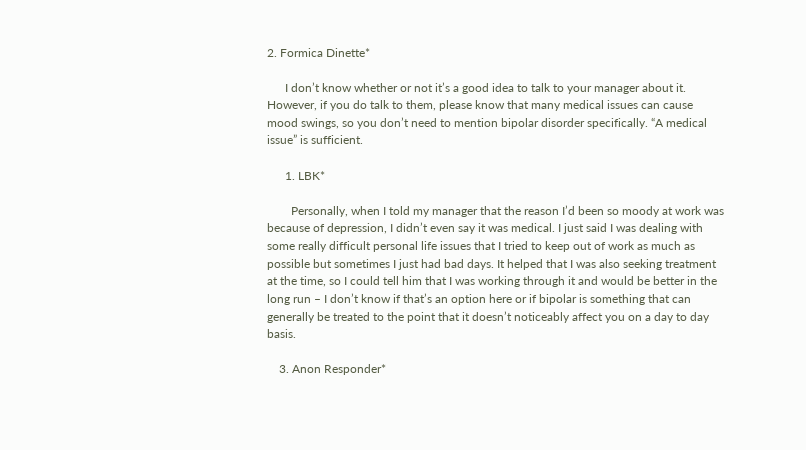2. Formica Dinette*

      I don’t know whether or not it’s a good idea to talk to your manager about it. However, if you do talk to them, please know that many medical issues can cause mood swings, so you don’t need to mention bipolar disorder specifically. “A medical issue” is sufficient.

      1. LBK*

        Personally, when I told my manager that the reason I’d been so moody at work was because of depression, I didn’t even say it was medical. I just said I was dealing with some really difficult personal life issues that I tried to keep out of work as much as possible but sometimes I just had bad days. It helped that I was also seeking treatment at the time, so I could tell him that I was working through it and would be better in the long run – I don’t know if that’s an option here or if bipolar is something that can generally be treated to the point that it doesn’t noticeably affect you on a day to day basis.

    3. Anon Responder*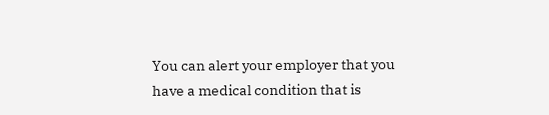You can alert your employer that you have a medical condition that is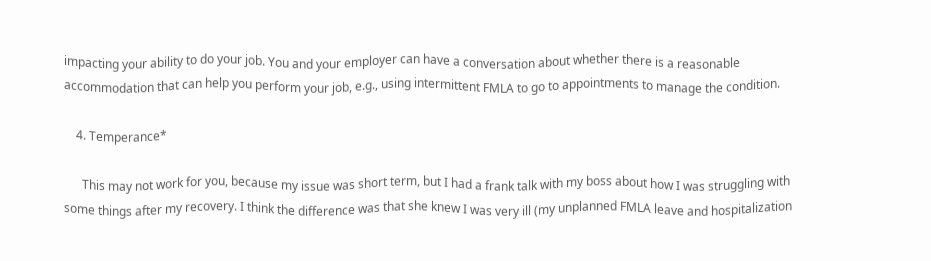impacting your ability to do your job. You and your employer can have a conversation about whether there is a reasonable accommodation that can help you perform your job, e.g., using intermittent FMLA to go to appointments to manage the condition.

    4. Temperance*

      This may not work for you, because my issue was short term, but I had a frank talk with my boss about how I was struggling with some things after my recovery. I think the difference was that she knew I was very ill (my unplanned FMLA leave and hospitalization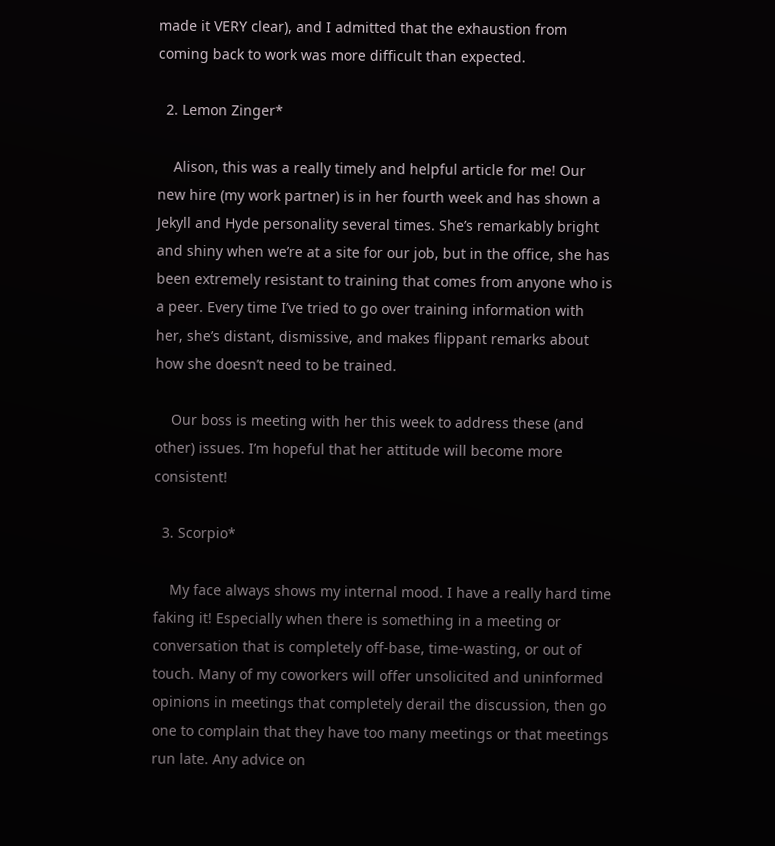made it VERY clear), and I admitted that the exhaustion from coming back to work was more difficult than expected.

  2. Lemon Zinger*

    Alison, this was a really timely and helpful article for me! Our new hire (my work partner) is in her fourth week and has shown a Jekyll and Hyde personality several times. She’s remarkably bright and shiny when we’re at a site for our job, but in the office, she has been extremely resistant to training that comes from anyone who is a peer. Every time I’ve tried to go over training information with her, she’s distant, dismissive, and makes flippant remarks about how she doesn’t need to be trained.

    Our boss is meeting with her this week to address these (and other) issues. I’m hopeful that her attitude will become more consistent!

  3. Scorpio*

    My face always shows my internal mood. I have a really hard time faking it! Especially when there is something in a meeting or conversation that is completely off-base, time-wasting, or out of touch. Many of my coworkers will offer unsolicited and uninformed opinions in meetings that completely derail the discussion, then go one to complain that they have too many meetings or that meetings run late. Any advice on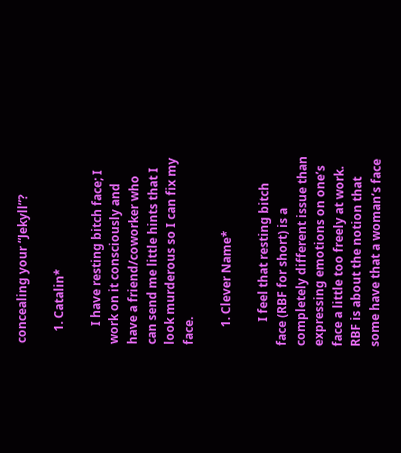concealing your “Jekyll”?

    1. Catalin*

      I have resting bitch face; I work on it consciously and have a friend/coworker who can send me little hints that I look murderous so I can fix my face.

      1. Clever Name*

        I feel that resting bitch face (RBF for short) is a completely different issue than expressing emotions on one’s face a little too freely at work. RBF is about the notion that some have that a woman’s face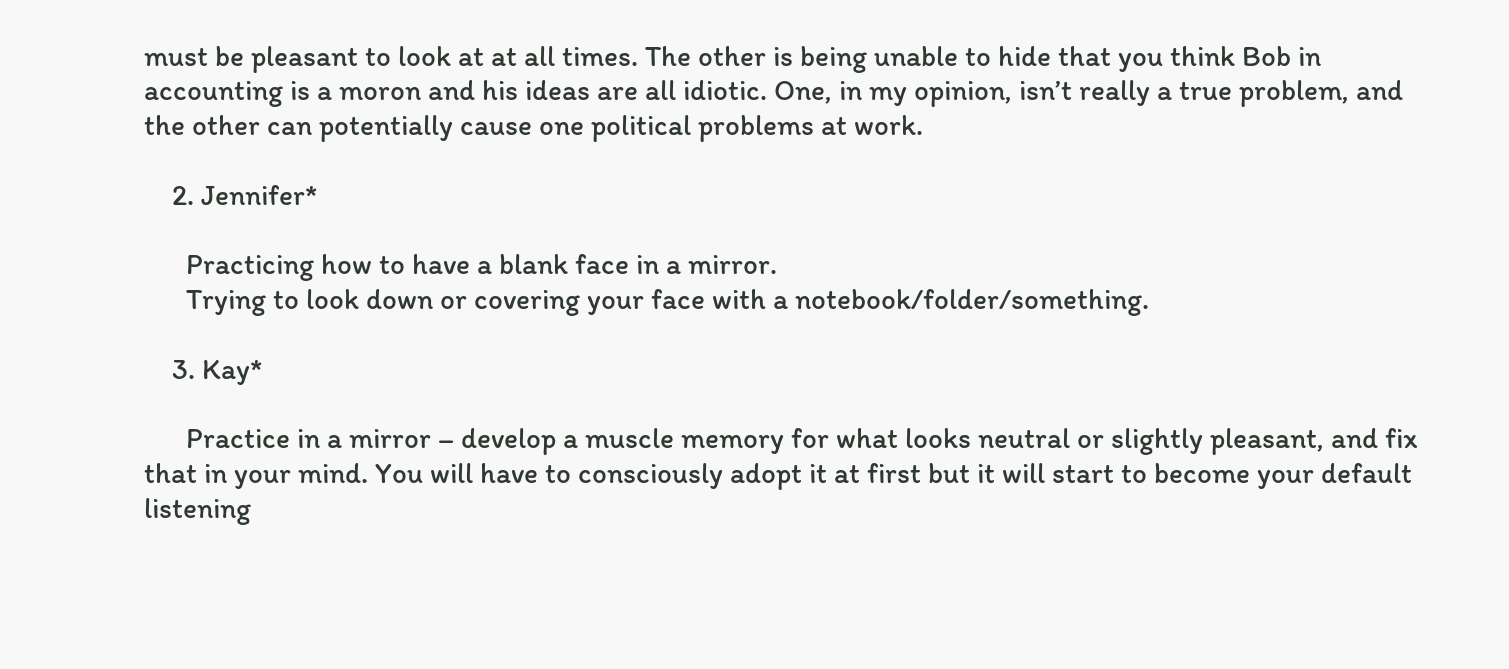must be pleasant to look at at all times. The other is being unable to hide that you think Bob in accounting is a moron and his ideas are all idiotic. One, in my opinion, isn’t really a true problem, and the other can potentially cause one political problems at work.

    2. Jennifer*

      Practicing how to have a blank face in a mirror.
      Trying to look down or covering your face with a notebook/folder/something.

    3. Kay*

      Practice in a mirror – develop a muscle memory for what looks neutral or slightly pleasant, and fix that in your mind. You will have to consciously adopt it at first but it will start to become your default listening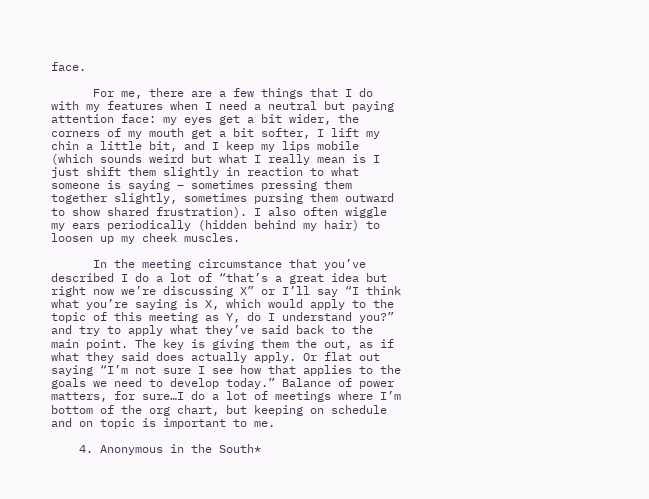face.

      For me, there are a few things that I do with my features when I need a neutral but paying attention face: my eyes get a bit wider, the corners of my mouth get a bit softer, I lift my chin a little bit, and I keep my lips mobile (which sounds weird but what I really mean is I just shift them slightly in reaction to what someone is saying – sometimes pressing them together slightly, sometimes pursing them outward to show shared frustration). I also often wiggle my ears periodically (hidden behind my hair) to loosen up my cheek muscles.

      In the meeting circumstance that you’ve described I do a lot of “that’s a great idea but right now we’re discussing X” or I’ll say “I think what you’re saying is X, which would apply to the topic of this meeting as Y, do I understand you?” and try to apply what they’ve said back to the main point. The key is giving them the out, as if what they said does actually apply. Or flat out saying “I’m not sure I see how that applies to the goals we need to develop today.” Balance of power matters, for sure…I do a lot of meetings where I’m bottom of the org chart, but keeping on schedule and on topic is important to me.

    4. Anonymous in the South*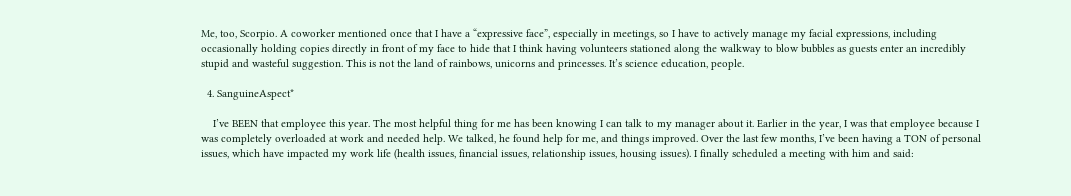Me, too, Scorpio. A coworker mentioned once that I have a “expressive face”, especially in meetings, so I have to actively manage my facial expressions, including occasionally holding copies directly in front of my face to hide that I think having volunteers stationed along the walkway to blow bubbles as guests enter an incredibly stupid and wasteful suggestion. This is not the land of rainbows, unicorns and princesses. It’s science education, people.

  4. SanguineAspect*

    I’ve BEEN that employee this year. The most helpful thing for me has been knowing I can talk to my manager about it. Earlier in the year, I was that employee because I was completely overloaded at work and needed help. We talked, he found help for me, and things improved. Over the last few months, I’ve been having a TON of personal issues, which have impacted my work life (health issues, financial issues, relationship issues, housing issues). I finally scheduled a meeting with him and said: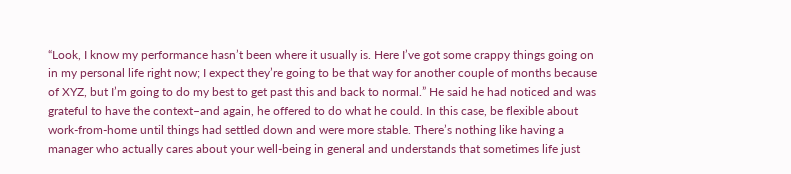“Look, I know my performance hasn’t been where it usually is. Here I’ve got some crappy things going on in my personal life right now; I expect they’re going to be that way for another couple of months because of XYZ, but I’m going to do my best to get past this and back to normal.” He said he had noticed and was grateful to have the context–and again, he offered to do what he could. In this case, be flexible about work-from-home until things had settled down and were more stable. There’s nothing like having a manager who actually cares about your well-being in general and understands that sometimes life just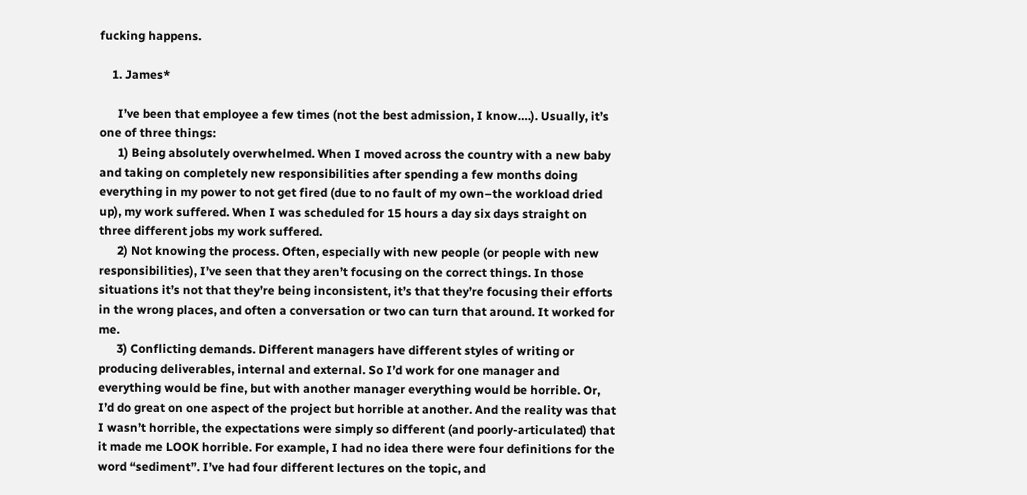fucking happens.

    1. James*

      I’ve been that employee a few times (not the best admission, I know….). Usually, it’s one of three things:
      1) Being absolutely overwhelmed. When I moved across the country with a new baby and taking on completely new responsibilities after spending a few months doing everything in my power to not get fired (due to no fault of my own–the workload dried up), my work suffered. When I was scheduled for 15 hours a day six days straight on three different jobs my work suffered.
      2) Not knowing the process. Often, especially with new people (or people with new responsibilities), I’ve seen that they aren’t focusing on the correct things. In those situations it’s not that they’re being inconsistent, it’s that they’re focusing their efforts in the wrong places, and often a conversation or two can turn that around. It worked for me.
      3) Conflicting demands. Different managers have different styles of writing or producing deliverables, internal and external. So I’d work for one manager and everything would be fine, but with another manager everything would be horrible. Or, I’d do great on one aspect of the project but horrible at another. And the reality was that I wasn’t horrible, the expectations were simply so different (and poorly-articulated) that it made me LOOK horrible. For example, I had no idea there were four definitions for the word “sediment”. I’ve had four different lectures on the topic, and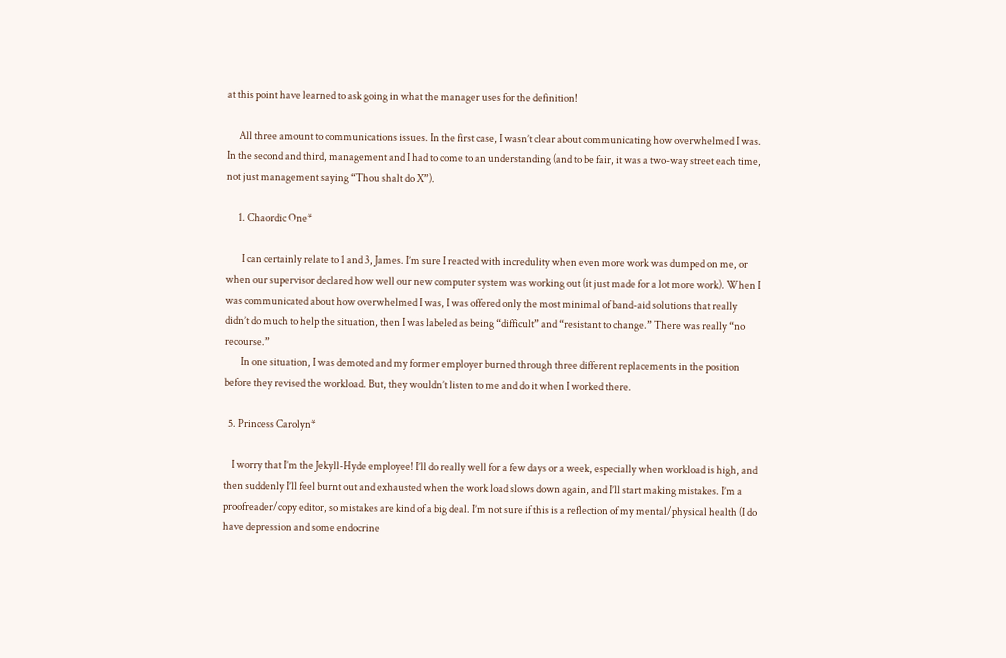at this point have learned to ask going in what the manager uses for the definition!

      All three amount to communications issues. In the first case, I wasn’t clear about communicating how overwhelmed I was. In the second and third, management and I had to come to an understanding (and to be fair, it was a two-way street each time, not just management saying “Thou shalt do X”).

      1. Chaordic One*

        I can certainly relate to 1 and 3, James. I’m sure I reacted with incredulity when even more work was dumped on me, or when our supervisor declared how well our new computer system was working out (it just made for a lot more work). When I was communicated about how overwhelmed I was, I was offered only the most minimal of band-aid solutions that really didn’t do much to help the situation, then I was labeled as being “difficult” and “resistant to change.” There was really “no recourse.”
        In one situation, I was demoted and my former employer burned through three different replacements in the position before they revised the workload. But, they wouldn’t listen to me and do it when I worked there.

  5. Princess Carolyn*

    I worry that I’m the Jekyll-Hyde employee! I’ll do really well for a few days or a week, especially when workload is high, and then suddenly I’ll feel burnt out and exhausted when the work load slows down again, and I’ll start making mistakes. I’m a proofreader/copy editor, so mistakes are kind of a big deal. I’m not sure if this is a reflection of my mental/physical health (I do have depression and some endocrine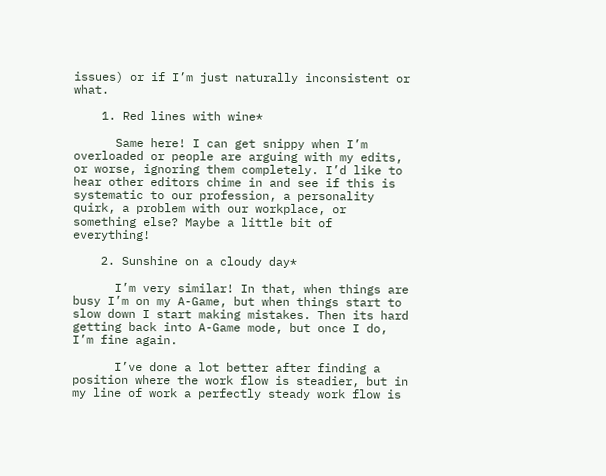issues) or if I’m just naturally inconsistent or what.

    1. Red lines with wine*

      Same here! I can get snippy when I’m overloaded or people are arguing with my edits, or worse, ignoring them completely. I’d like to hear other editors chime in and see if this is systematic to our profession, a personality quirk, a problem with our workplace, or something else? Maybe a little bit of everything!

    2. Sunshine on a cloudy day*

      I’m very similar! In that, when things are busy I’m on my A-Game, but when things start to slow down I start making mistakes. Then its hard getting back into A-Game mode, but once I do, I’m fine again.

      I’ve done a lot better after finding a position where the work flow is steadier, but in my line of work a perfectly steady work flow is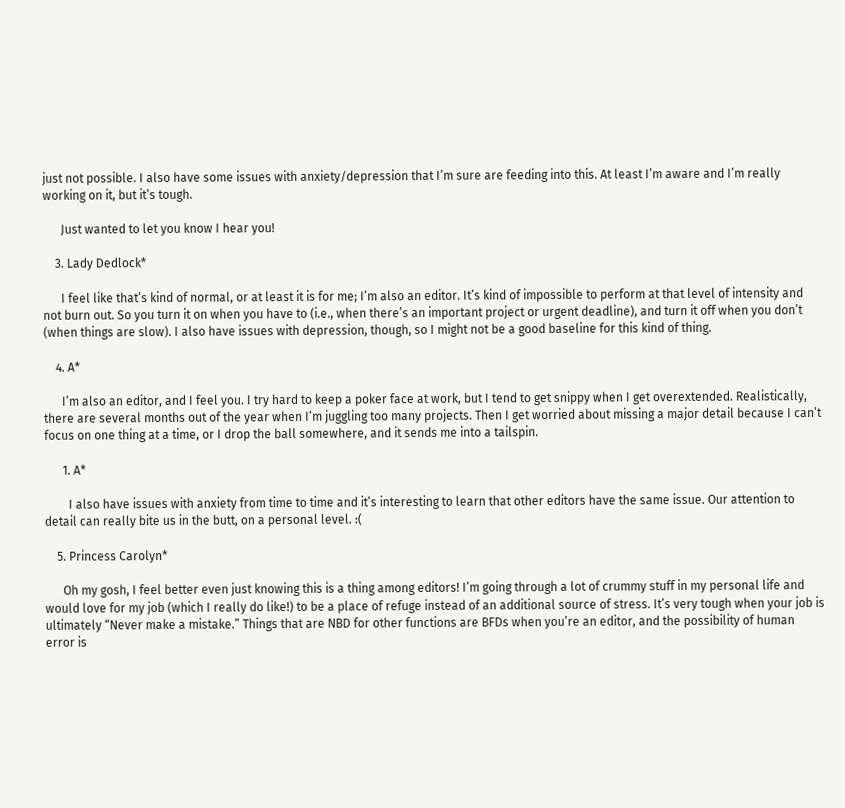just not possible. I also have some issues with anxiety/depression that I’m sure are feeding into this. At least I’m aware and I’m really working on it, but it’s tough.

      Just wanted to let you know I hear you!

    3. Lady Dedlock*

      I feel like that’s kind of normal, or at least it is for me; I’m also an editor. It’s kind of impossible to perform at that level of intensity and not burn out. So you turn it on when you have to (i.e., when there’s an important project or urgent deadline), and turn it off when you don’t (when things are slow). I also have issues with depression, though, so I might not be a good baseline for this kind of thing.

    4. A*

      I’m also an editor, and I feel you. I try hard to keep a poker face at work, but I tend to get snippy when I get overextended. Realistically, there are several months out of the year when I’m juggling too many projects. Then I get worried about missing a major detail because I can’t focus on one thing at a time, or I drop the ball somewhere, and it sends me into a tailspin.

      1. A*

        I also have issues with anxiety from time to time and it’s interesting to learn that other editors have the same issue. Our attention to detail can really bite us in the butt, on a personal level. :(

    5. Princess Carolyn*

      Oh my gosh, I feel better even just knowing this is a thing among editors! I’m going through a lot of crummy stuff in my personal life and would love for my job (which I really do like!) to be a place of refuge instead of an additional source of stress. It’s very tough when your job is ultimately “Never make a mistake.” Things that are NBD for other functions are BFDs when you’re an editor, and the possibility of human error is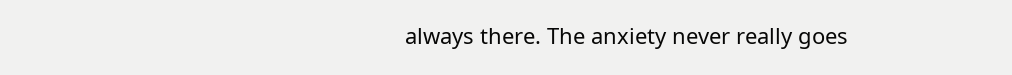always there. The anxiety never really goes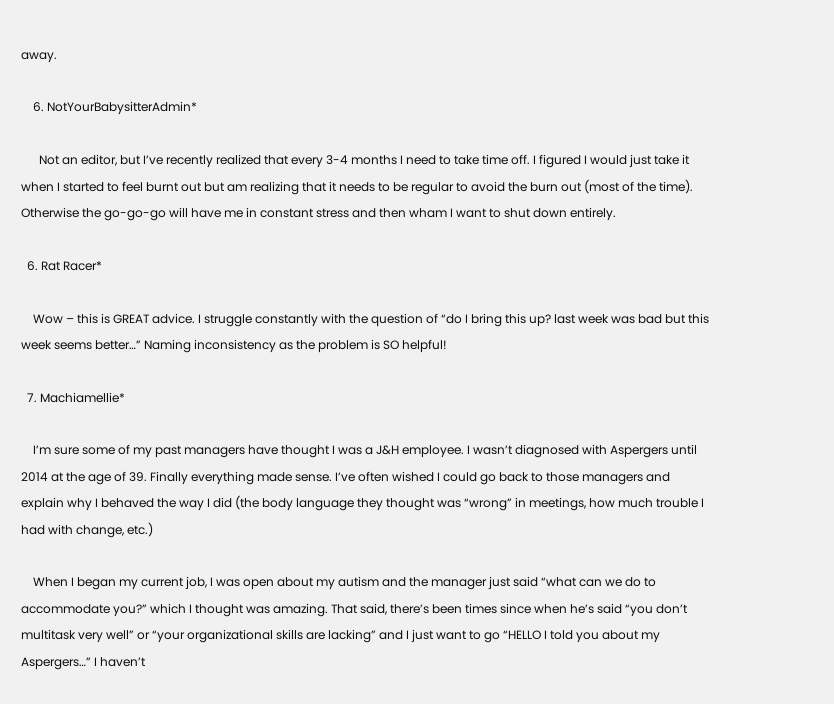away.

    6. NotYourBabysitterAdmin*

      Not an editor, but I’ve recently realized that every 3-4 months I need to take time off. I figured I would just take it when I started to feel burnt out but am realizing that it needs to be regular to avoid the burn out (most of the time). Otherwise the go-go-go will have me in constant stress and then wham I want to shut down entirely.

  6. Rat Racer*

    Wow – this is GREAT advice. I struggle constantly with the question of “do I bring this up? last week was bad but this week seems better…” Naming inconsistency as the problem is SO helpful!

  7. Machiamellie*

    I’m sure some of my past managers have thought I was a J&H employee. I wasn’t diagnosed with Aspergers until 2014 at the age of 39. Finally everything made sense. I’ve often wished I could go back to those managers and explain why I behaved the way I did (the body language they thought was “wrong” in meetings, how much trouble I had with change, etc.)

    When I began my current job, I was open about my autism and the manager just said “what can we do to accommodate you?” which I thought was amazing. That said, there’s been times since when he’s said “you don’t multitask very well” or “your organizational skills are lacking” and I just want to go “HELLO I told you about my Aspergers…” I haven’t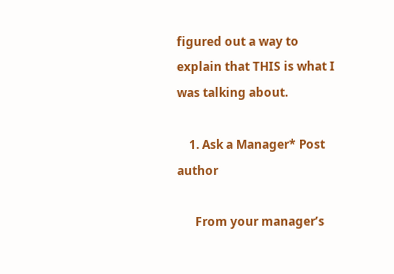figured out a way to explain that THIS is what I was talking about.

    1. Ask a Manager* Post author

      From your manager’s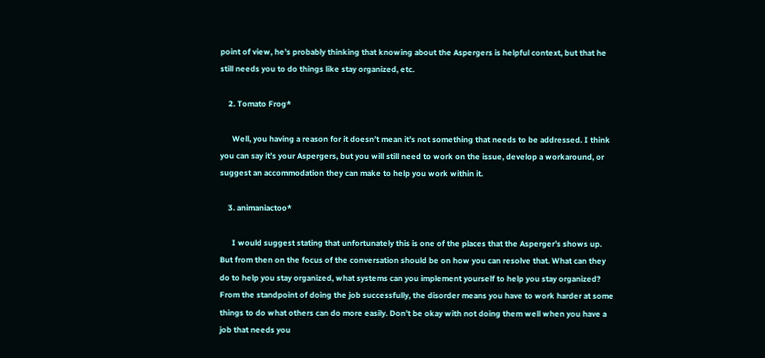point of view, he’s probably thinking that knowing about the Aspergers is helpful context, but that he still needs you to do things like stay organized, etc.

    2. Tomato Frog*

      Well, you having a reason for it doesn’t mean it’s not something that needs to be addressed. I think you can say it’s your Aspergers, but you will still need to work on the issue, develop a workaround, or suggest an accommodation they can make to help you work within it.

    3. animaniactoo*

      I would suggest stating that unfortunately this is one of the places that the Asperger’s shows up. But from then on the focus of the conversation should be on how you can resolve that. What can they do to help you stay organized, what systems can you implement yourself to help you stay organized? From the standpoint of doing the job successfully, the disorder means you have to work harder at some things to do what others can do more easily. Don’t be okay with not doing them well when you have a job that needs you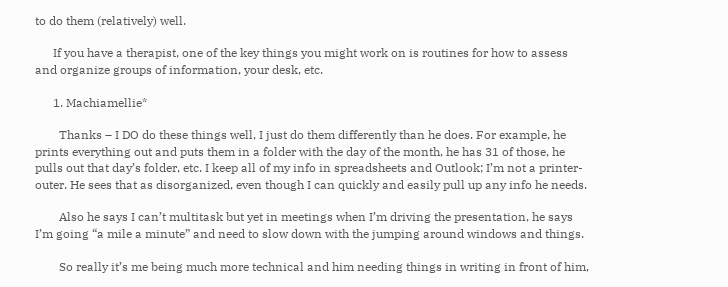to do them (relatively) well.

      If you have a therapist, one of the key things you might work on is routines for how to assess and organize groups of information, your desk, etc.

      1. Machiamellie*

        Thanks – I DO do these things well, I just do them differently than he does. For example, he prints everything out and puts them in a folder with the day of the month, he has 31 of those, he pulls out that day’s folder, etc. I keep all of my info in spreadsheets and Outlook; I’m not a printer-outer. He sees that as disorganized, even though I can quickly and easily pull up any info he needs.

        Also he says I can’t multitask but yet in meetings when I’m driving the presentation, he says I’m going “a mile a minute” and need to slow down with the jumping around windows and things.

        So really it’s me being much more technical and him needing things in writing in front of him,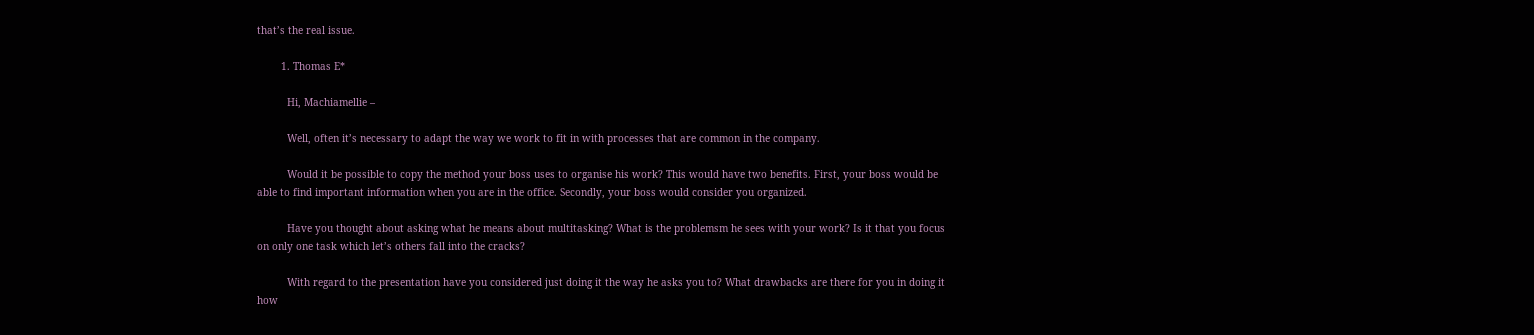that’s the real issue.

        1. Thomas E*

          Hi, Machiamellie –

          Well, often it’s necessary to adapt the way we work to fit in with processes that are common in the company.

          Would it be possible to copy the method your boss uses to organise his work? This would have two benefits. First, your boss would be able to find important information when you are in the office. Secondly, your boss would consider you organized.

          Have you thought about asking what he means about multitasking? What is the problemsm he sees with your work? Is it that you focus on only one task which let’s others fall into the cracks?

          With regard to the presentation have you considered just doing it the way he asks you to? What drawbacks are there for you in doing it how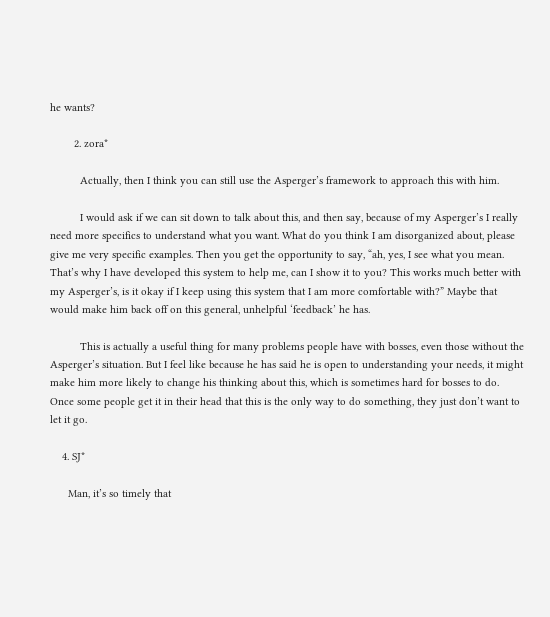he wants?

        2. zora*

          Actually, then I think you can still use the Asperger’s framework to approach this with him.

          I would ask if we can sit down to talk about this, and then say, because of my Asperger’s I really need more specifics to understand what you want. What do you think I am disorganized about, please give me very specific examples. Then you get the opportunity to say, “ah, yes, I see what you mean. That’s why I have developed this system to help me, can I show it to you? This works much better with my Asperger’s, is it okay if I keep using this system that I am more comfortable with?” Maybe that would make him back off on this general, unhelpful ‘feedback’ he has.

          This is actually a useful thing for many problems people have with bosses, even those without the Asperger’s situation. But I feel like because he has said he is open to understanding your needs, it might make him more likely to change his thinking about this, which is sometimes hard for bosses to do. Once some people get it in their head that this is the only way to do something, they just don’t want to let it go.

    4. SJ*

      Man, it’s so timely that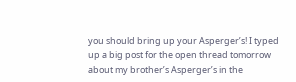you should bring up your Asperger’s! I typed up a big post for the open thread tomorrow about my brother’s Asperger’s in the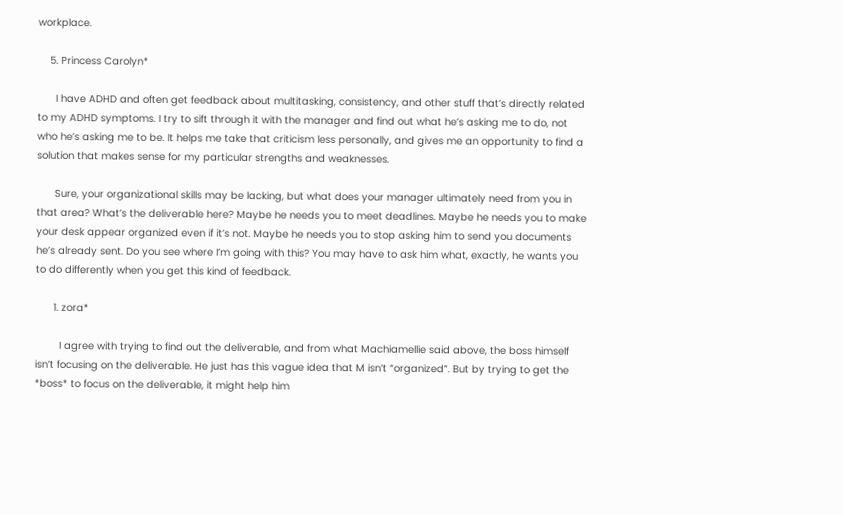workplace.

    5. Princess Carolyn*

      I have ADHD and often get feedback about multitasking, consistency, and other stuff that’s directly related to my ADHD symptoms. I try to sift through it with the manager and find out what he’s asking me to do, not who he’s asking me to be. It helps me take that criticism less personally, and gives me an opportunity to find a solution that makes sense for my particular strengths and weaknesses.

      Sure, your organizational skills may be lacking, but what does your manager ultimately need from you in that area? What’s the deliverable here? Maybe he needs you to meet deadlines. Maybe he needs you to make your desk appear organized even if it’s not. Maybe he needs you to stop asking him to send you documents he’s already sent. Do you see where I’m going with this? You may have to ask him what, exactly, he wants you to do differently when you get this kind of feedback.

      1. zora*

        I agree with trying to find out the deliverable, and from what Machiamellie said above, the boss himself isn’t focusing on the deliverable. He just has this vague idea that M isn’t “organized”. But by trying to get the *boss* to focus on the deliverable, it might help him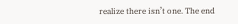realize there isn’t one. The end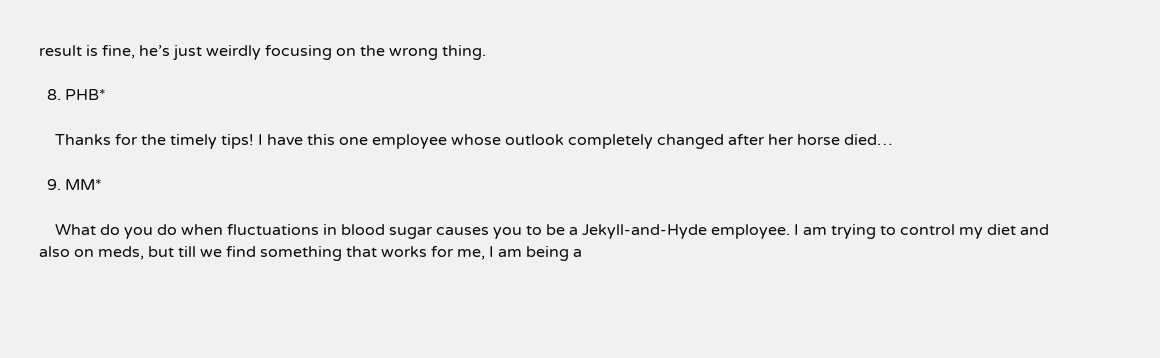result is fine, he’s just weirdly focusing on the wrong thing.

  8. PHB*

    Thanks for the timely tips! I have this one employee whose outlook completely changed after her horse died…

  9. MM*

    What do you do when fluctuations in blood sugar causes you to be a Jekyll-and-Hyde employee. I am trying to control my diet and also on meds, but till we find something that works for me, I am being a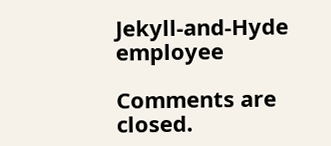Jekyll-and-Hyde employee

Comments are closed.